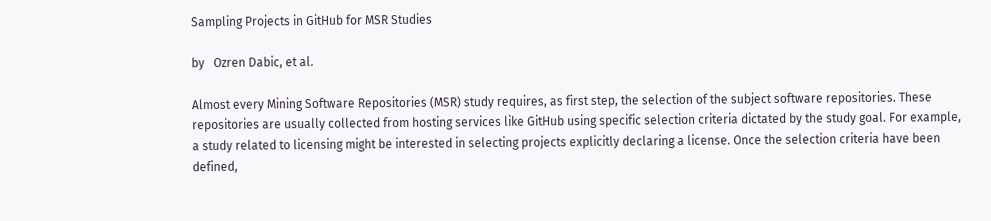Sampling Projects in GitHub for MSR Studies

by   Ozren Dabic, et al.

Almost every Mining Software Repositories (MSR) study requires, as first step, the selection of the subject software repositories. These repositories are usually collected from hosting services like GitHub using specific selection criteria dictated by the study goal. For example, a study related to licensing might be interested in selecting projects explicitly declaring a license. Once the selection criteria have been defined,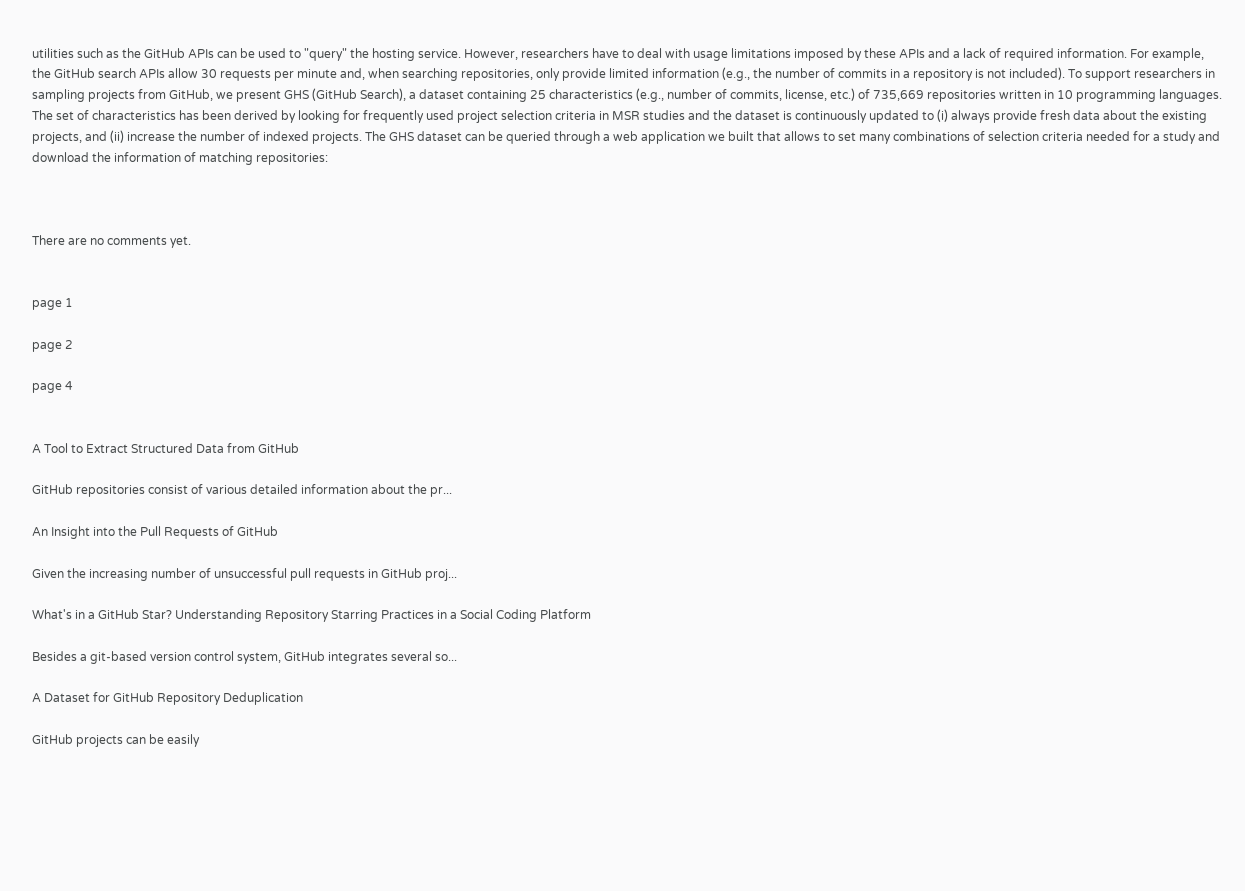utilities such as the GitHub APIs can be used to "query" the hosting service. However, researchers have to deal with usage limitations imposed by these APIs and a lack of required information. For example, the GitHub search APIs allow 30 requests per minute and, when searching repositories, only provide limited information (e.g., the number of commits in a repository is not included). To support researchers in sampling projects from GitHub, we present GHS (GitHub Search), a dataset containing 25 characteristics (e.g., number of commits, license, etc.) of 735,669 repositories written in 10 programming languages. The set of characteristics has been derived by looking for frequently used project selection criteria in MSR studies and the dataset is continuously updated to (i) always provide fresh data about the existing projects, and (ii) increase the number of indexed projects. The GHS dataset can be queried through a web application we built that allows to set many combinations of selection criteria needed for a study and download the information of matching repositories:



There are no comments yet.


page 1

page 2

page 4


A Tool to Extract Structured Data from GitHub

GitHub repositories consist of various detailed information about the pr...

An Insight into the Pull Requests of GitHub

Given the increasing number of unsuccessful pull requests in GitHub proj...

What's in a GitHub Star? Understanding Repository Starring Practices in a Social Coding Platform

Besides a git-based version control system, GitHub integrates several so...

A Dataset for GitHub Repository Deduplication

GitHub projects can be easily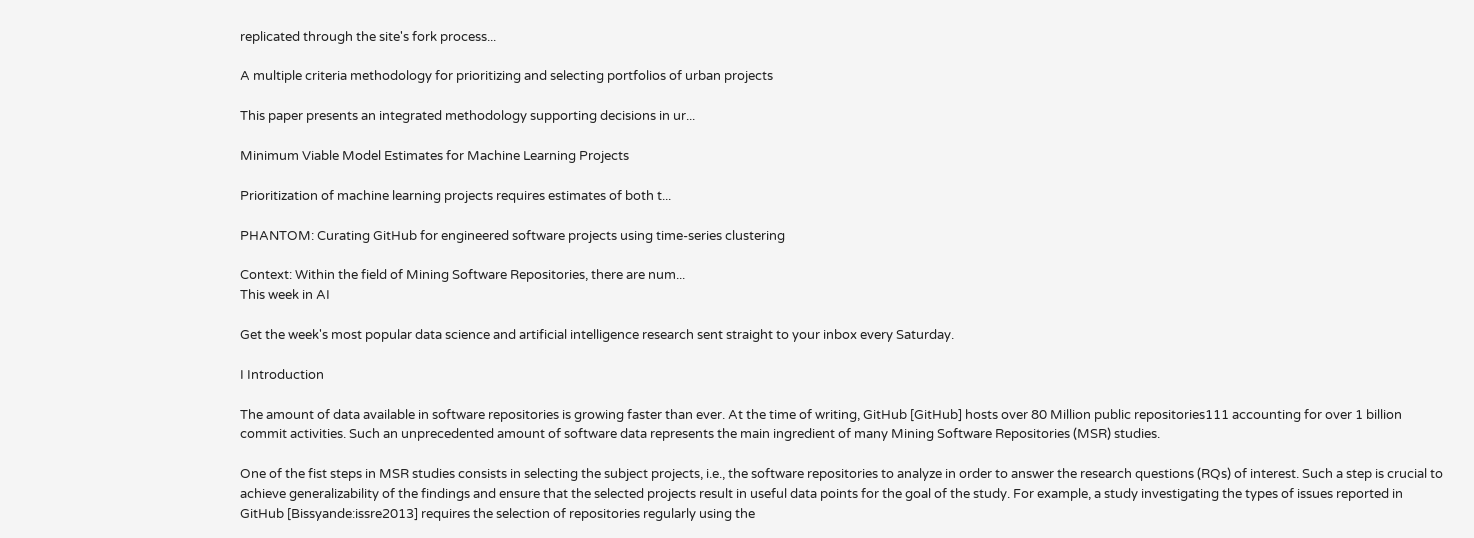replicated through the site's fork process...

A multiple criteria methodology for prioritizing and selecting portfolios of urban projects

This paper presents an integrated methodology supporting decisions in ur...

Minimum Viable Model Estimates for Machine Learning Projects

Prioritization of machine learning projects requires estimates of both t...

PHANTOM: Curating GitHub for engineered software projects using time-series clustering

Context: Within the field of Mining Software Repositories, there are num...
This week in AI

Get the week's most popular data science and artificial intelligence research sent straight to your inbox every Saturday.

I Introduction

The amount of data available in software repositories is growing faster than ever. At the time of writing, GitHub [GitHub] hosts over 80 Million public repositories111 accounting for over 1 billion commit activities. Such an unprecedented amount of software data represents the main ingredient of many Mining Software Repositories (MSR) studies.

One of the fist steps in MSR studies consists in selecting the subject projects, i.e., the software repositories to analyze in order to answer the research questions (RQs) of interest. Such a step is crucial to achieve generalizability of the findings and ensure that the selected projects result in useful data points for the goal of the study. For example, a study investigating the types of issues reported in GitHub [Bissyande:issre2013] requires the selection of repositories regularly using the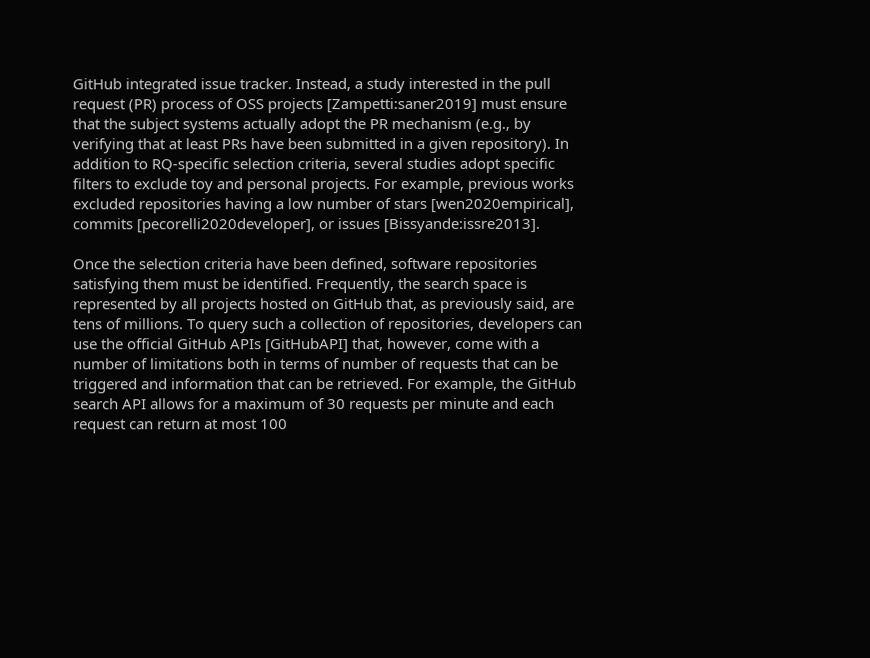GitHub integrated issue tracker. Instead, a study interested in the pull request (PR) process of OSS projects [Zampetti:saner2019] must ensure that the subject systems actually adopt the PR mechanism (e.g., by verifying that at least PRs have been submitted in a given repository). In addition to RQ-specific selection criteria, several studies adopt specific filters to exclude toy and personal projects. For example, previous works excluded repositories having a low number of stars [wen2020empirical], commits [pecorelli2020developer], or issues [Bissyande:issre2013].

Once the selection criteria have been defined, software repositories satisfying them must be identified. Frequently, the search space is represented by all projects hosted on GitHub that, as previously said, are tens of millions. To query such a collection of repositories, developers can use the official GitHub APIs [GitHubAPI] that, however, come with a number of limitations both in terms of number of requests that can be triggered and information that can be retrieved. For example, the GitHub search API allows for a maximum of 30 requests per minute and each request can return at most 100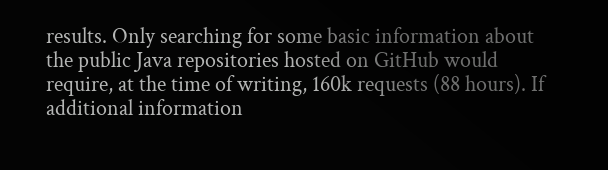results. Only searching for some basic information about the public Java repositories hosted on GitHub would require, at the time of writing, 160k requests (88 hours). If additional information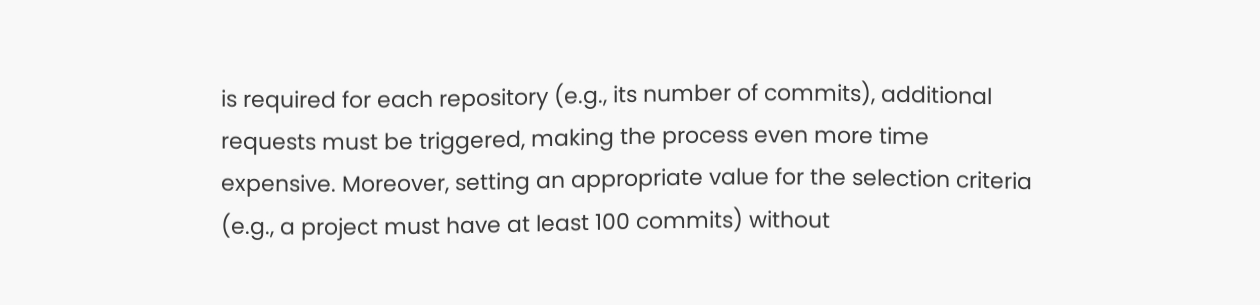is required for each repository (e.g., its number of commits), additional requests must be triggered, making the process even more time expensive. Moreover, setting an appropriate value for the selection criteria (e.g., a project must have at least 100 commits) without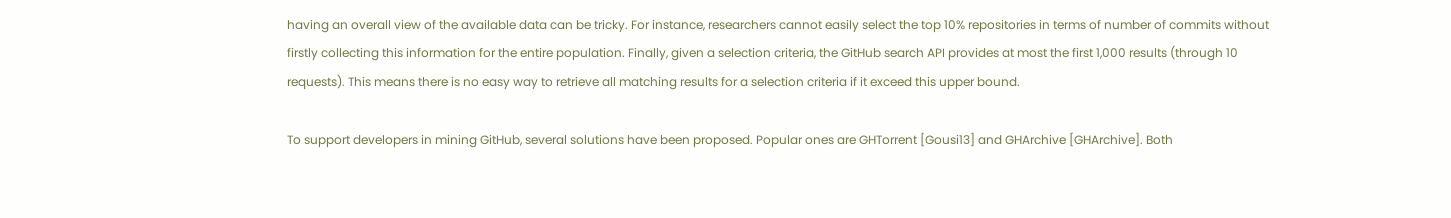having an overall view of the available data can be tricky. For instance, researchers cannot easily select the top 10% repositories in terms of number of commits without firstly collecting this information for the entire population. Finally, given a selection criteria, the GitHub search API provides at most the first 1,000 results (through 10 requests). This means there is no easy way to retrieve all matching results for a selection criteria if it exceed this upper bound.

To support developers in mining GitHub, several solutions have been proposed. Popular ones are GHTorrent [Gousi13] and GHArchive [GHArchive]. Both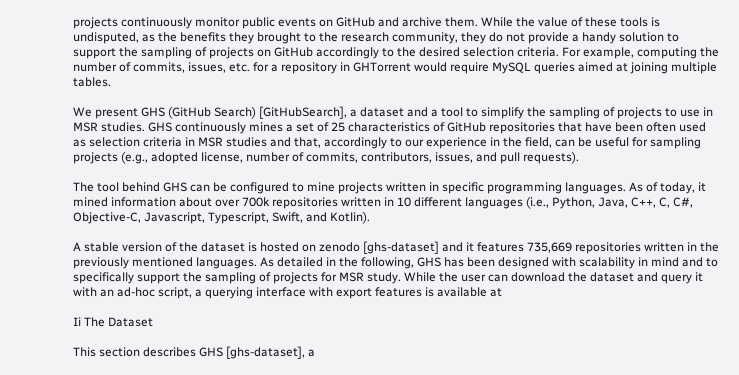projects continuously monitor public events on GitHub and archive them. While the value of these tools is undisputed, as the benefits they brought to the research community, they do not provide a handy solution to support the sampling of projects on GitHub accordingly to the desired selection criteria. For example, computing the number of commits, issues, etc. for a repository in GHTorrent would require MySQL queries aimed at joining multiple tables.

We present GHS (GitHub Search) [GitHubSearch], a dataset and a tool to simplify the sampling of projects to use in MSR studies. GHS continuously mines a set of 25 characteristics of GitHub repositories that have been often used as selection criteria in MSR studies and that, accordingly to our experience in the field, can be useful for sampling projects (e.g., adopted license, number of commits, contributors, issues, and pull requests).

The tool behind GHS can be configured to mine projects written in specific programming languages. As of today, it mined information about over 700k repositories written in 10 different languages (i.e., Python, Java, C++, C, C#, Objective-C, Javascript, Typescript, Swift, and Kotlin).

A stable version of the dataset is hosted on zenodo [ghs-dataset] and it features 735,669 repositories written in the previously mentioned languages. As detailed in the following, GHS has been designed with scalability in mind and to specifically support the sampling of projects for MSR study. While the user can download the dataset and query it with an ad-hoc script, a querying interface with export features is available at

Ii The Dataset

This section describes GHS [ghs-dataset], a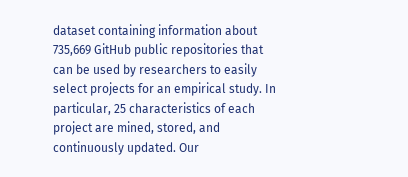dataset containing information about 735,669 GitHub public repositories that can be used by researchers to easily select projects for an empirical study. In particular, 25 characteristics of each project are mined, stored, and continuously updated. Our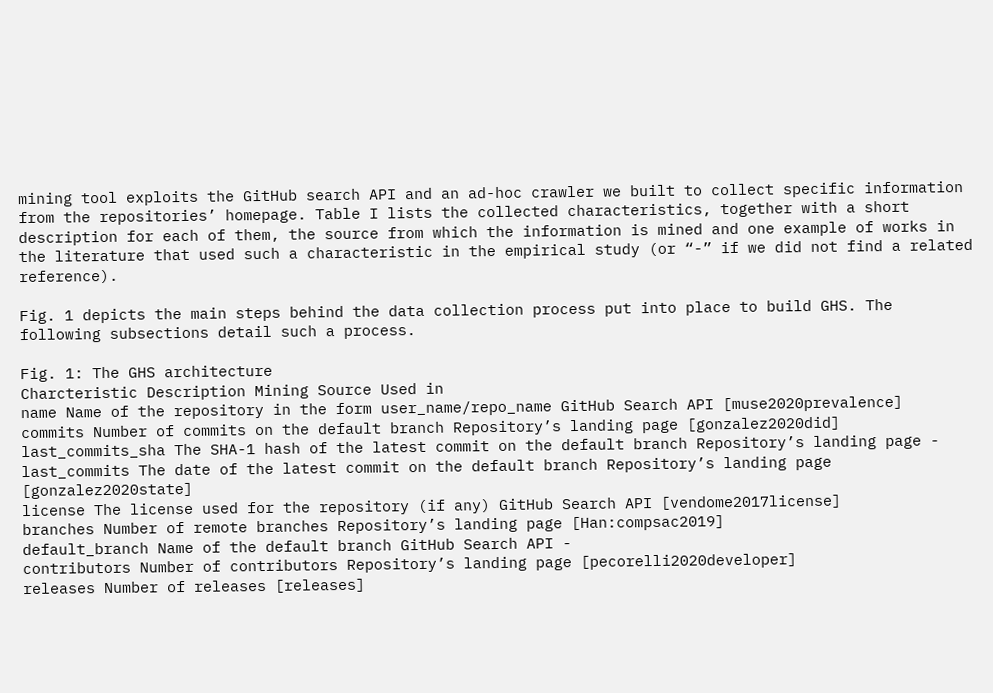mining tool exploits the GitHub search API and an ad-hoc crawler we built to collect specific information from the repositories’ homepage. Table I lists the collected characteristics, together with a short description for each of them, the source from which the information is mined and one example of works in the literature that used such a characteristic in the empirical study (or “-” if we did not find a related reference).

Fig. 1 depicts the main steps behind the data collection process put into place to build GHS. The following subsections detail such a process.

Fig. 1: The GHS architecture
Charcteristic Description Mining Source Used in
name Name of the repository in the form user_name/repo_name GitHub Search API [muse2020prevalence]
commits Number of commits on the default branch Repository’s landing page [gonzalez2020did]
last_commits_sha The SHA-1 hash of the latest commit on the default branch Repository’s landing page -
last_commits The date of the latest commit on the default branch Repository’s landing page [gonzalez2020state]
license The license used for the repository (if any) GitHub Search API [vendome2017license]
branches Number of remote branches Repository’s landing page [Han:compsac2019]
default_branch Name of the default branch GitHub Search API -
contributors Number of contributors Repository’s landing page [pecorelli2020developer]
releases Number of releases [releases]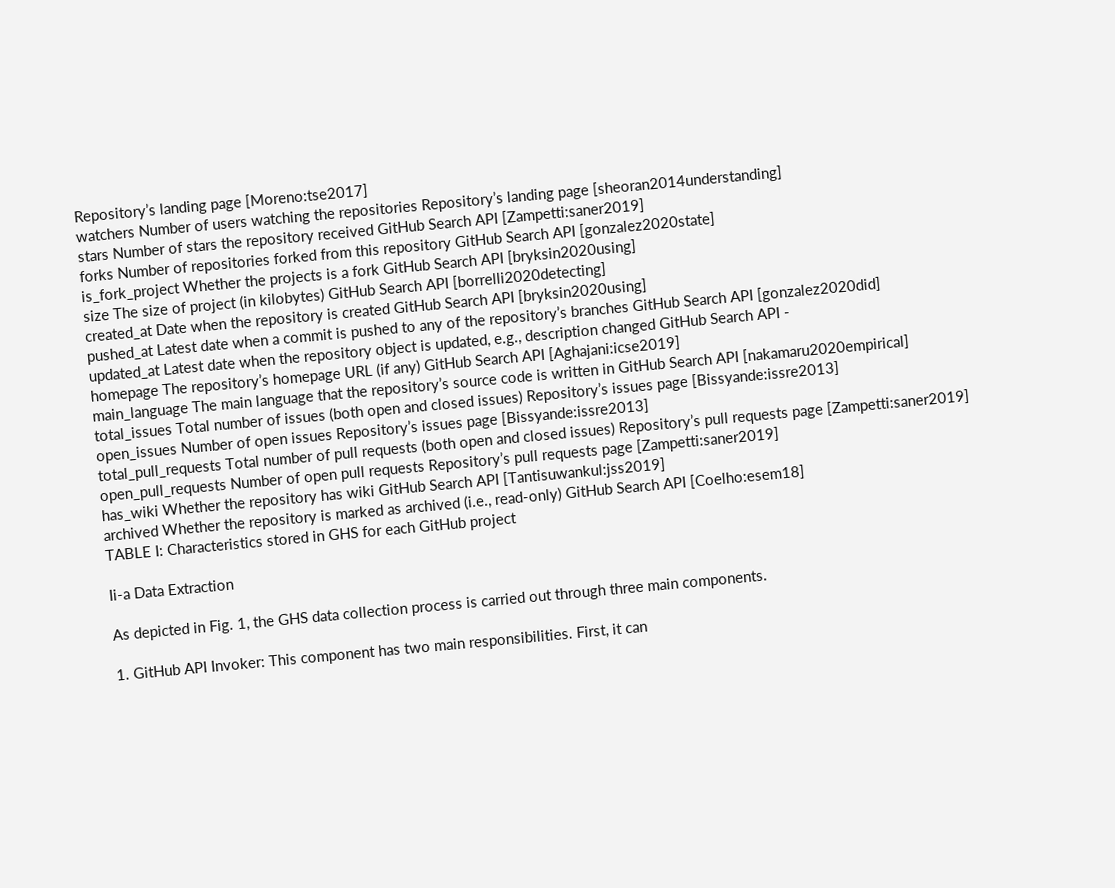Repository’s landing page [Moreno:tse2017]
watchers Number of users watching the repositories Repository’s landing page [sheoran2014understanding]
stars Number of stars the repository received GitHub Search API [Zampetti:saner2019]
forks Number of repositories forked from this repository GitHub Search API [gonzalez2020state]
is_fork_project Whether the projects is a fork GitHub Search API [bryksin2020using]
size The size of project (in kilobytes) GitHub Search API [borrelli2020detecting]
created_at Date when the repository is created GitHub Search API [bryksin2020using]
pushed_at Latest date when a commit is pushed to any of the repository’s branches GitHub Search API [gonzalez2020did]
updated_at Latest date when the repository object is updated, e.g., description changed GitHub Search API -
homepage The repository’s homepage URL (if any) GitHub Search API [Aghajani:icse2019]
main_language The main language that the repository’s source code is written in GitHub Search API [nakamaru2020empirical]
total_issues Total number of issues (both open and closed issues) Repository’s issues page [Bissyande:issre2013]
open_issues Number of open issues Repository’s issues page [Bissyande:issre2013]
total_pull_requests Total number of pull requests (both open and closed issues) Repository’s pull requests page [Zampetti:saner2019]
open_pull_requests Number of open pull requests Repository’s pull requests page [Zampetti:saner2019]
has_wiki Whether the repository has wiki GitHub Search API [Tantisuwankul:jss2019]
archived Whether the repository is marked as archived (i.e., read-only) GitHub Search API [Coelho:esem18]
TABLE I: Characteristics stored in GHS for each GitHub project

Ii-a Data Extraction

As depicted in Fig. 1, the GHS data collection process is carried out through three main components.

1. GitHub API Invoker: This component has two main responsibilities. First, it can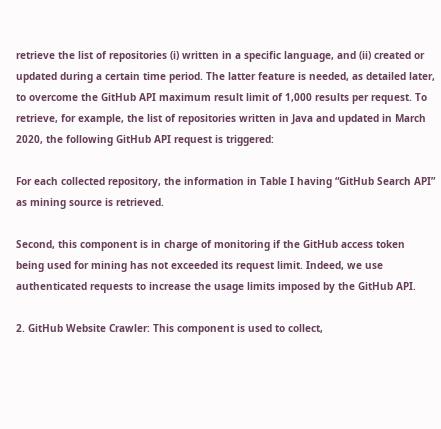retrieve the list of repositories (i) written in a specific language, and (ii) created or updated during a certain time period. The latter feature is needed, as detailed later, to overcome the GitHub API maximum result limit of 1,000 results per request. To retrieve, for example, the list of repositories written in Java and updated in March 2020, the following GitHub API request is triggered:

For each collected repository, the information in Table I having “GitHub Search API” as mining source is retrieved.

Second, this component is in charge of monitoring if the GitHub access token being used for mining has not exceeded its request limit. Indeed, we use authenticated requests to increase the usage limits imposed by the GitHub API.

2. GitHub Website Crawler: This component is used to collect,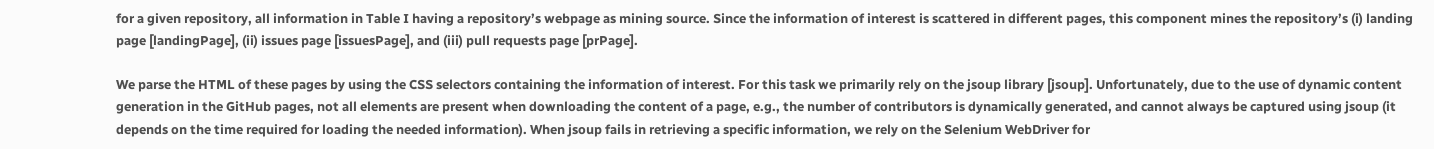for a given repository, all information in Table I having a repository’s webpage as mining source. Since the information of interest is scattered in different pages, this component mines the repository’s (i) landing page [landingPage], (ii) issues page [issuesPage], and (iii) pull requests page [prPage].

We parse the HTML of these pages by using the CSS selectors containing the information of interest. For this task we primarily rely on the jsoup library [jsoup]. Unfortunately, due to the use of dynamic content generation in the GitHub pages, not all elements are present when downloading the content of a page, e.g., the number of contributors is dynamically generated, and cannot always be captured using jsoup (it depends on the time required for loading the needed information). When jsoup fails in retrieving a specific information, we rely on the Selenium WebDriver for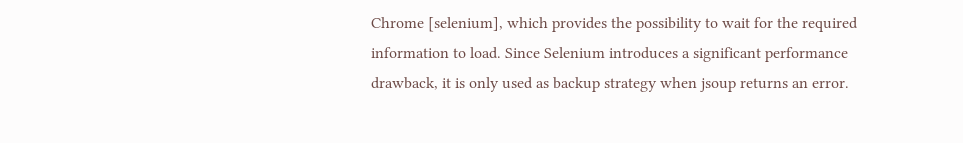Chrome [selenium], which provides the possibility to wait for the required information to load. Since Selenium introduces a significant performance drawback, it is only used as backup strategy when jsoup returns an error.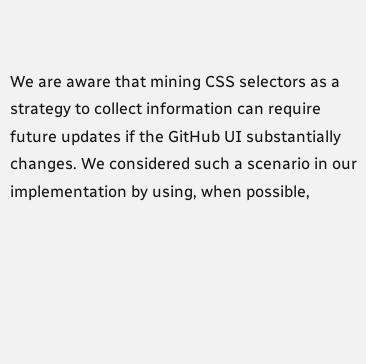We are aware that mining CSS selectors as a strategy to collect information can require future updates if the GitHub UI substantially changes. We considered such a scenario in our implementation by using, when possible,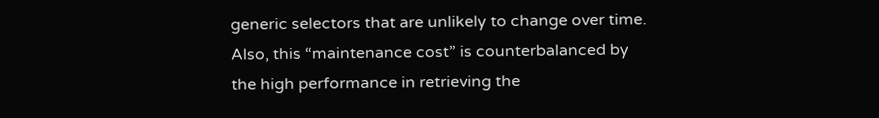generic selectors that are unlikely to change over time. Also, this “maintenance cost” is counterbalanced by the high performance in retrieving the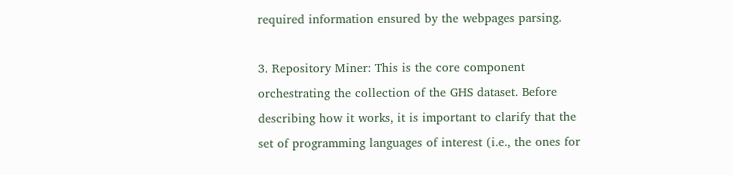required information ensured by the webpages parsing.

3. Repository Miner: This is the core component orchestrating the collection of the GHS dataset. Before describing how it works, it is important to clarify that the set of programming languages of interest (i.e., the ones for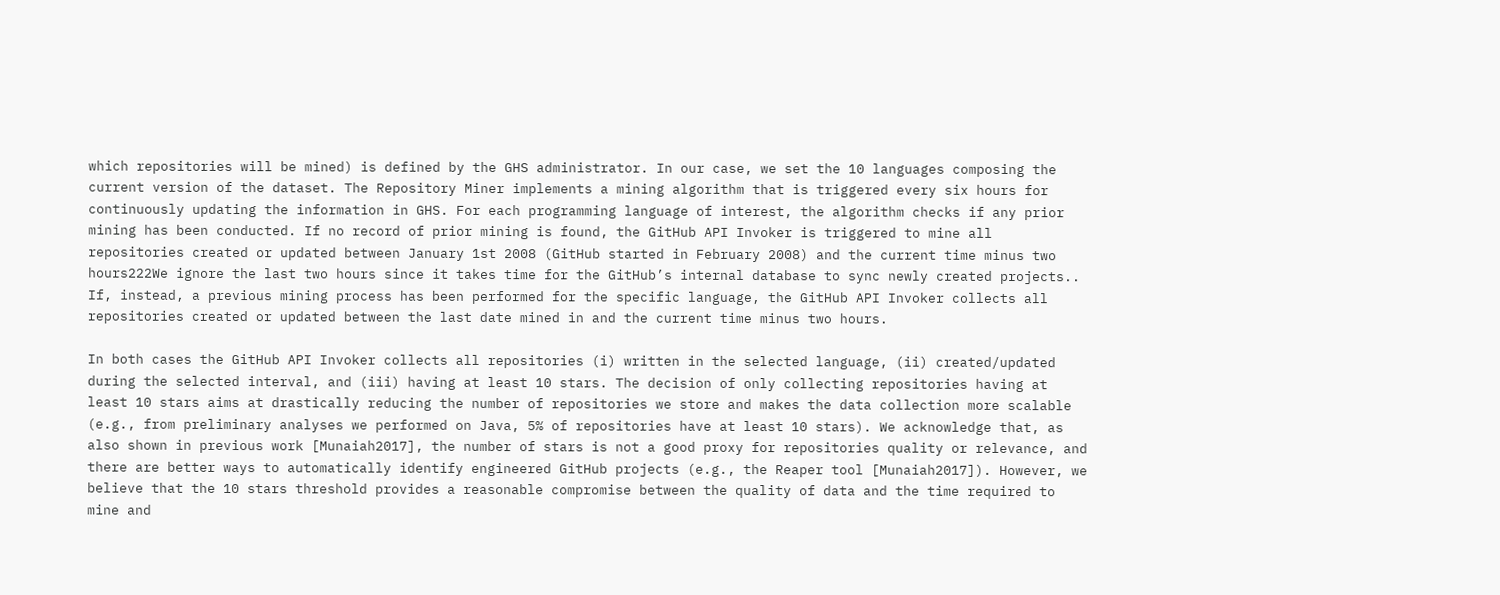which repositories will be mined) is defined by the GHS administrator. In our case, we set the 10 languages composing the current version of the dataset. The Repository Miner implements a mining algorithm that is triggered every six hours for continuously updating the information in GHS. For each programming language of interest, the algorithm checks if any prior mining has been conducted. If no record of prior mining is found, the GitHub API Invoker is triggered to mine all repositories created or updated between January 1st 2008 (GitHub started in February 2008) and the current time minus two hours222We ignore the last two hours since it takes time for the GitHub’s internal database to sync newly created projects.. If, instead, a previous mining process has been performed for the specific language, the GitHub API Invoker collects all repositories created or updated between the last date mined in and the current time minus two hours.

In both cases the GitHub API Invoker collects all repositories (i) written in the selected language, (ii) created/updated during the selected interval, and (iii) having at least 10 stars. The decision of only collecting repositories having at least 10 stars aims at drastically reducing the number of repositories we store and makes the data collection more scalable (e.g., from preliminary analyses we performed on Java, 5% of repositories have at least 10 stars). We acknowledge that, as also shown in previous work [Munaiah2017], the number of stars is not a good proxy for repositories quality or relevance, and there are better ways to automatically identify engineered GitHub projects (e.g., the Reaper tool [Munaiah2017]). However, we believe that the 10 stars threshold provides a reasonable compromise between the quality of data and the time required to mine and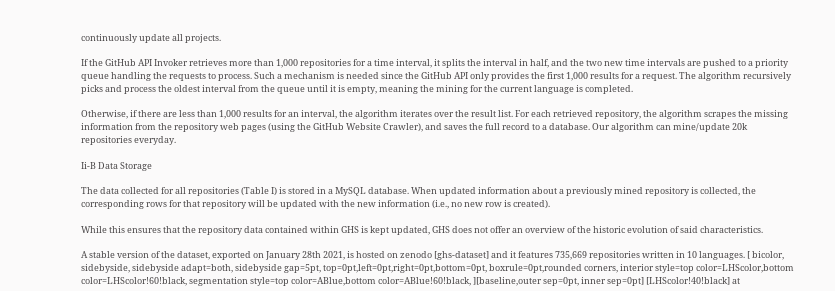continuously update all projects.

If the GitHub API Invoker retrieves more than 1,000 repositories for a time interval, it splits the interval in half, and the two new time intervals are pushed to a priority queue handling the requests to process. Such a mechanism is needed since the GitHub API only provides the first 1,000 results for a request. The algorithm recursively picks and process the oldest interval from the queue until it is empty, meaning the mining for the current language is completed.

Otherwise, if there are less than 1,000 results for an interval, the algorithm iterates over the result list. For each retrieved repository, the algorithm scrapes the missing information from the repository web pages (using the GitHub Website Crawler), and saves the full record to a database. Our algorithm can mine/update 20k repositories everyday.

Ii-B Data Storage

The data collected for all repositories (Table I) is stored in a MySQL database. When updated information about a previously mined repository is collected, the corresponding rows for that repository will be updated with the new information (i.e., no new row is created).

While this ensures that the repository data contained within GHS is kept updated, GHS does not offer an overview of the historic evolution of said characteristics.

A stable version of the dataset, exported on January 28th 2021, is hosted on zenodo [ghs-dataset] and it features 735,669 repositories written in 10 languages. [ bicolor, sidebyside, sidebyside adapt=both, sidebyside gap=5pt, top=0pt,left=0pt,right=0pt,bottom=0pt, boxrule=0pt,rounded corners, interior style=top color=LHScolor,bottom color=LHScolor!60!black, segmentation style=top color=ABlue,bottom color=ABlue!60!black, ][baseline,outer sep=0pt, inner sep=0pt] [LHScolor!40!black] at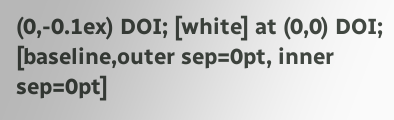(0,-0.1ex) DOI; [white] at (0,0) DOI; [baseline,outer sep=0pt, inner sep=0pt]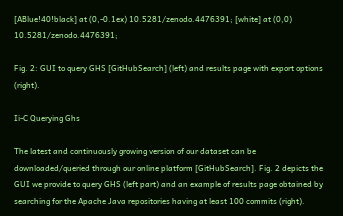[ABlue!40!black] at (0,-0.1ex) 10.5281/zenodo.4476391; [white] at (0,0) 10.5281/zenodo.4476391;

Fig. 2: GUI to query GHS [GitHubSearch] (left) and results page with export options (right).

Ii-C Querying Ghs

The latest and continuously growing version of our dataset can be downloaded/queried through our online platform [GitHubSearch]. Fig. 2 depicts the GUI we provide to query GHS (left part) and an example of results page obtained by searching for the Apache Java repositories having at least 100 commits (right).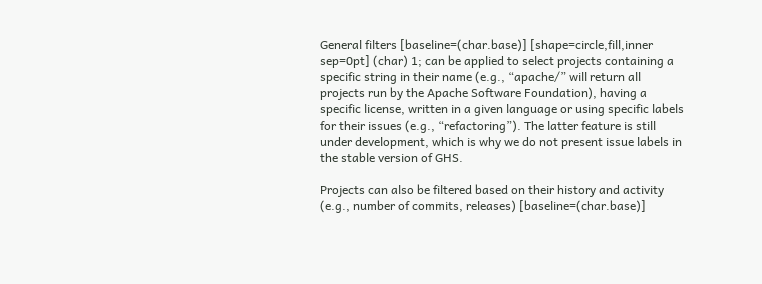General filters [baseline=(char.base)] [shape=circle,fill,inner sep=0pt] (char) 1; can be applied to select projects containing a specific string in their name (e.g., “apache/” will return all projects run by the Apache Software Foundation), having a specific license, written in a given language or using specific labels for their issues (e.g., “refactoring”). The latter feature is still under development, which is why we do not present issue labels in the stable version of GHS.

Projects can also be filtered based on their history and activity (e.g., number of commits, releases) [baseline=(char.base)]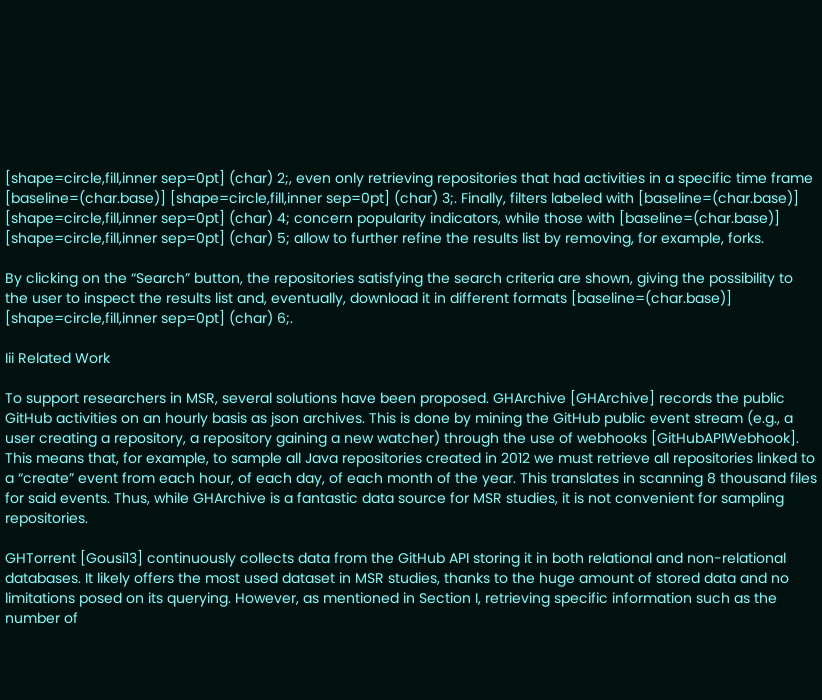[shape=circle,fill,inner sep=0pt] (char) 2;, even only retrieving repositories that had activities in a specific time frame [baseline=(char.base)] [shape=circle,fill,inner sep=0pt] (char) 3;. Finally, filters labeled with [baseline=(char.base)] [shape=circle,fill,inner sep=0pt] (char) 4; concern popularity indicators, while those with [baseline=(char.base)] [shape=circle,fill,inner sep=0pt] (char) 5; allow to further refine the results list by removing, for example, forks.

By clicking on the “Search” button, the repositories satisfying the search criteria are shown, giving the possibility to the user to inspect the results list and, eventually, download it in different formats [baseline=(char.base)] [shape=circle,fill,inner sep=0pt] (char) 6;.

Iii Related Work

To support researchers in MSR, several solutions have been proposed. GHArchive [GHArchive] records the public GitHub activities on an hourly basis as json archives. This is done by mining the GitHub public event stream (e.g., a user creating a repository, a repository gaining a new watcher) through the use of webhooks [GitHubAPIWebhook]. This means that, for example, to sample all Java repositories created in 2012 we must retrieve all repositories linked to a “create” event from each hour, of each day, of each month of the year. This translates in scanning 8 thousand files for said events. Thus, while GHArchive is a fantastic data source for MSR studies, it is not convenient for sampling repositories.

GHTorrent [Gousi13] continuously collects data from the GitHub API storing it in both relational and non-relational databases. It likely offers the most used dataset in MSR studies, thanks to the huge amount of stored data and no limitations posed on its querying. However, as mentioned in Section I, retrieving specific information such as the number of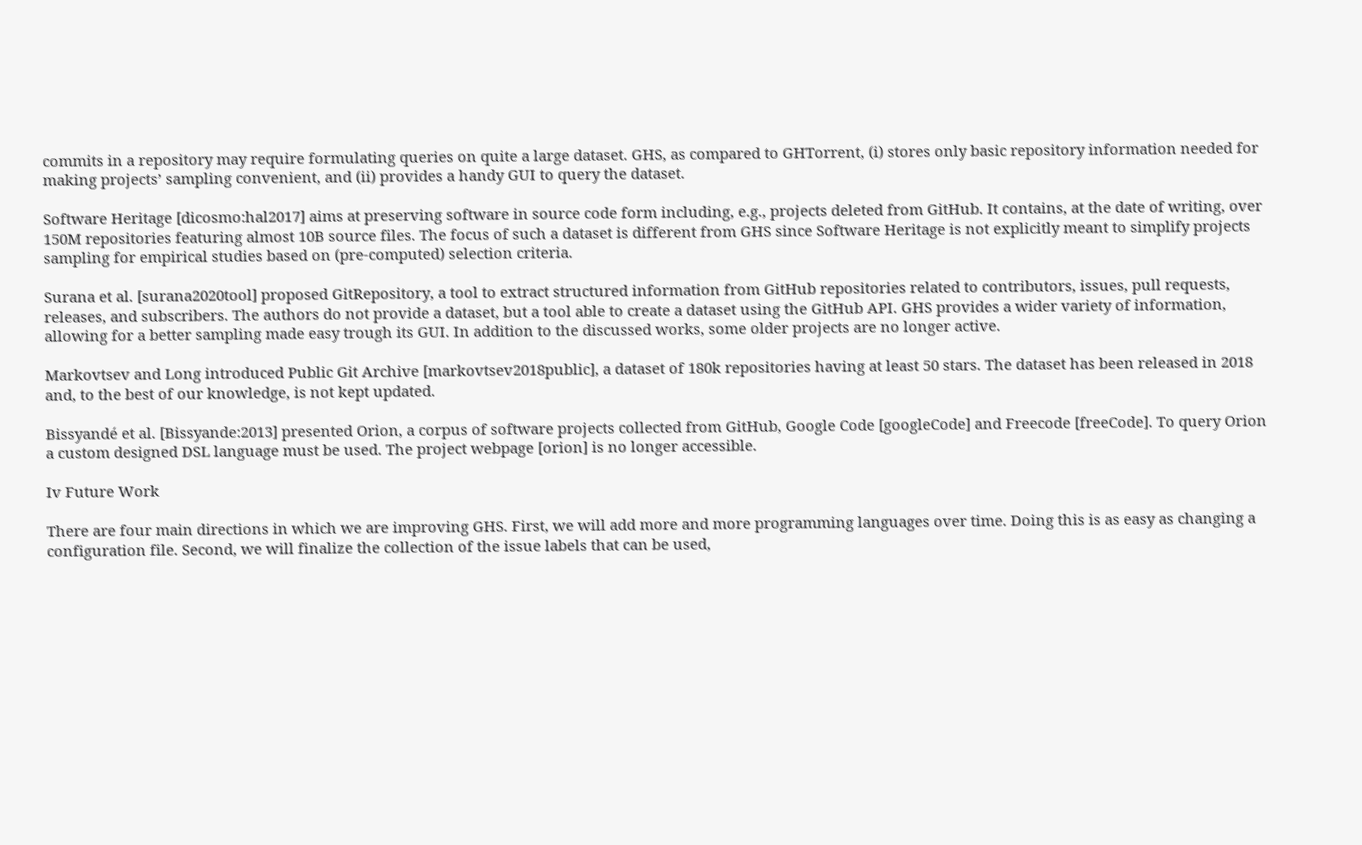commits in a repository may require formulating queries on quite a large dataset. GHS, as compared to GHTorrent, (i) stores only basic repository information needed for making projects’ sampling convenient, and (ii) provides a handy GUI to query the dataset.

Software Heritage [dicosmo:hal2017] aims at preserving software in source code form including, e.g., projects deleted from GitHub. It contains, at the date of writing, over 150M repositories featuring almost 10B source files. The focus of such a dataset is different from GHS since Software Heritage is not explicitly meant to simplify projects sampling for empirical studies based on (pre-computed) selection criteria.

Surana et al. [surana2020tool] proposed GitRepository, a tool to extract structured information from GitHub repositories related to contributors, issues, pull requests, releases, and subscribers. The authors do not provide a dataset, but a tool able to create a dataset using the GitHub API. GHS provides a wider variety of information, allowing for a better sampling made easy trough its GUI. In addition to the discussed works, some older projects are no longer active.

Markovtsev and Long introduced Public Git Archive [markovtsev2018public], a dataset of 180k repositories having at least 50 stars. The dataset has been released in 2018 and, to the best of our knowledge, is not kept updated.

Bissyandé et al. [Bissyande:2013] presented Orion, a corpus of software projects collected from GitHub, Google Code [googleCode] and Freecode [freeCode]. To query Orion a custom designed DSL language must be used. The project webpage [orion] is no longer accessible.

Iv Future Work

There are four main directions in which we are improving GHS. First, we will add more and more programming languages over time. Doing this is as easy as changing a configuration file. Second, we will finalize the collection of the issue labels that can be used,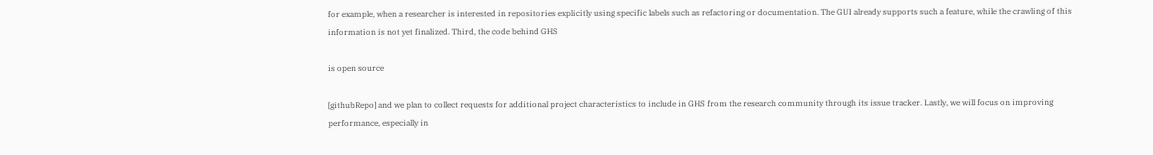for example, when a researcher is interested in repositories explicitly using specific labels such as refactoring or documentation. The GUI already supports such a feature, while the crawling of this information is not yet finalized. Third, the code behind GHS

is open source

[githubRepo] and we plan to collect requests for additional project characteristics to include in GHS from the research community through its issue tracker. Lastly, we will focus on improving performance, especially in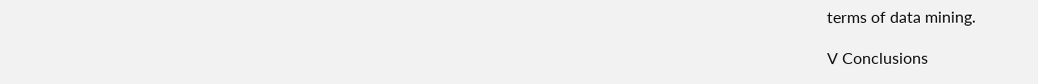terms of data mining.

V Conclusions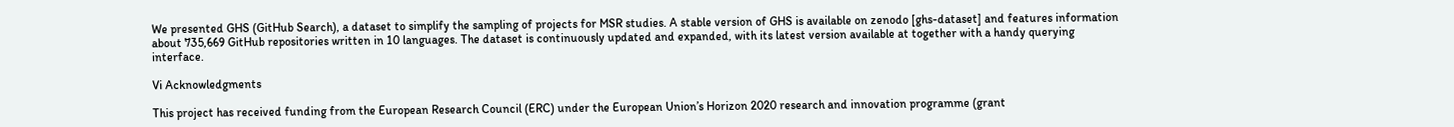We presented GHS (GitHub Search), a dataset to simplify the sampling of projects for MSR studies. A stable version of GHS is available on zenodo [ghs-dataset] and features information about 735,669 GitHub repositories written in 10 languages. The dataset is continuously updated and expanded, with its latest version available at together with a handy querying interface.

Vi Acknowledgments

This project has received funding from the European Research Council (ERC) under the European Union’s Horizon 2020 research and innovation programme (grant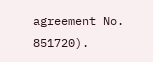agreement No. 851720).